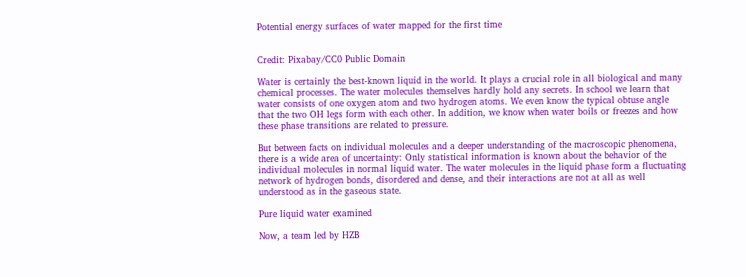Potential energy surfaces of water mapped for the first time


Credit: Pixabay/CC0 Public Domain

Water is certainly the best-known liquid in the world. It plays a crucial role in all biological and many chemical processes. The water molecules themselves hardly hold any secrets. In school we learn that water consists of one oxygen atom and two hydrogen atoms. We even know the typical obtuse angle that the two OH legs form with each other. In addition, we know when water boils or freezes and how these phase transitions are related to pressure.

But between facts on individual molecules and a deeper understanding of the macroscopic phenomena, there is a wide area of uncertainty: Only statistical information is known about the behavior of the individual molecules in normal liquid water. The water molecules in the liquid phase form a fluctuating network of hydrogen bonds, disordered and dense, and their interactions are not at all as well understood as in the gaseous state.

Pure liquid water examined

Now, a team led by HZB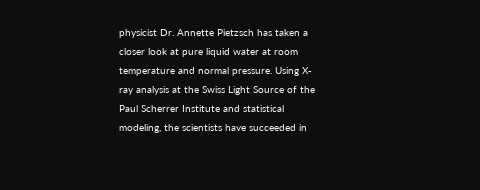physicist Dr. Annette Pietzsch has taken a closer look at pure liquid water at room temperature and normal pressure. Using X-ray analysis at the Swiss Light Source of the Paul Scherrer Institute and statistical modeling, the scientists have succeeded in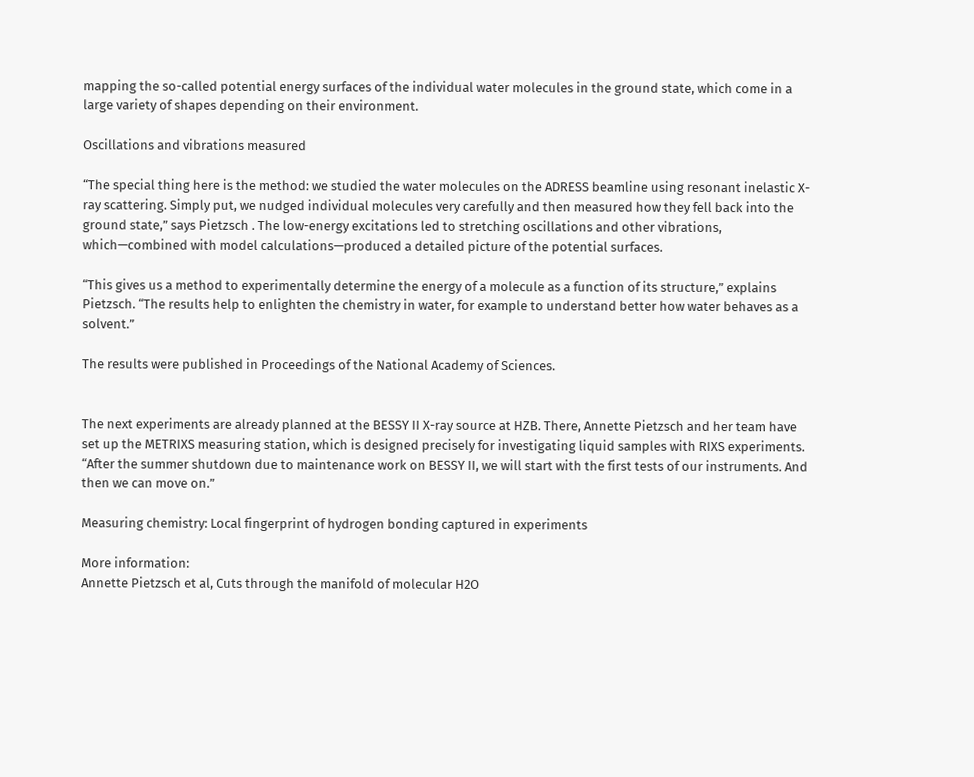mapping the so-called potential energy surfaces of the individual water molecules in the ground state, which come in a large variety of shapes depending on their environment.

Oscillations and vibrations measured

“The special thing here is the method: we studied the water molecules on the ADRESS beamline using resonant inelastic X-ray scattering. Simply put, we nudged individual molecules very carefully and then measured how they fell back into the ground state,” says Pietzsch . The low-energy excitations led to stretching oscillations and other vibrations, which—combined with model calculations—produced a detailed picture of the potential surfaces.

“This gives us a method to experimentally determine the energy of a molecule as a function of its structure,” explains Pietzsch. “The results help to enlighten the chemistry in water, for example to understand better how water behaves as a solvent.”

The results were published in Proceedings of the National Academy of Sciences.


The next experiments are already planned at the BESSY II X-ray source at HZB. There, Annette Pietzsch and her team have set up the METRIXS measuring station, which is designed precisely for investigating liquid samples with RIXS experiments. “After the summer shutdown due to maintenance work on BESSY II, we will start with the first tests of our instruments. And then we can move on.”

Measuring chemistry: Local fingerprint of hydrogen bonding captured in experiments

More information:
Annette Pietzsch et al, Cuts through the manifold of molecular H2O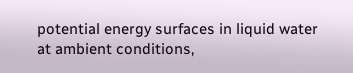potential energy surfaces in liquid water at ambient conditions,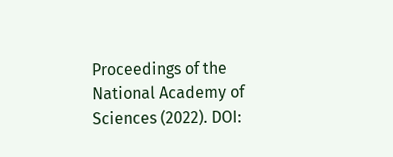Proceedings of the National Academy of Sciences (2022). DOI: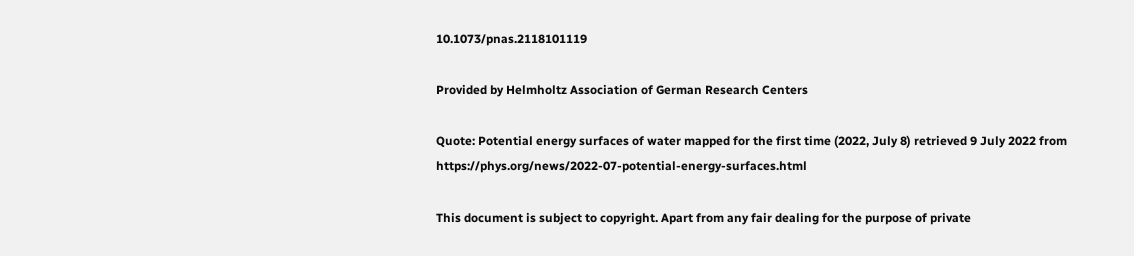10.1073/pnas.2118101119

Provided by Helmholtz Association of German Research Centers

Quote: Potential energy surfaces of water mapped for the first time (2022, July 8) retrieved 9 July 2022 from https://phys.org/news/2022-07-potential-energy-surfaces.html

This document is subject to copyright. Apart from any fair dealing for the purpose of private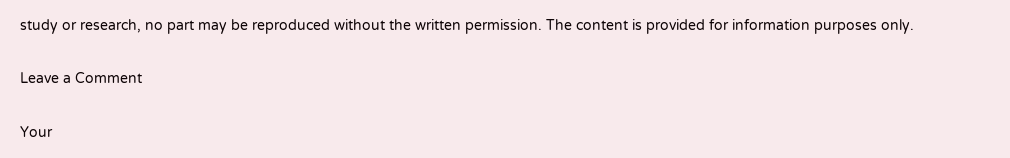study or research, no part may be reproduced without the written permission. The content is provided for information purposes only.

Leave a Comment

Your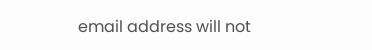email address will not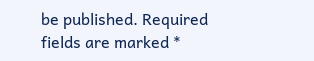be published. Required fields are marked *